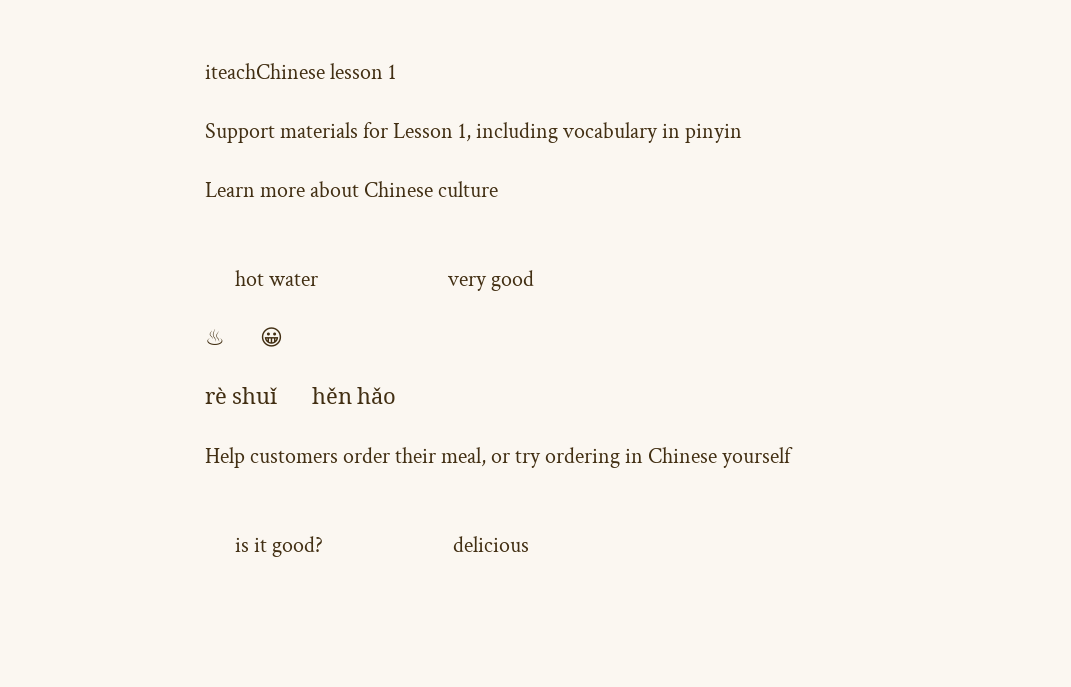iteachChinese lesson 1

Support materials for Lesson 1, including vocabulary in pinyin

Learn more about Chinese culture


      hot water                          very good

♨       😀

rè shuǐ       hěn hǎo

Help customers order their meal, or try ordering in Chinese yourself


      is it good?                          delicious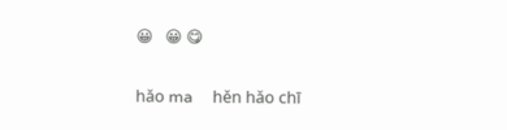😀   😀 😋

hǎo ma     hěn hǎo chī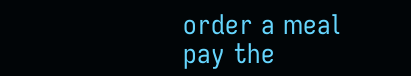order a meal                                      pay the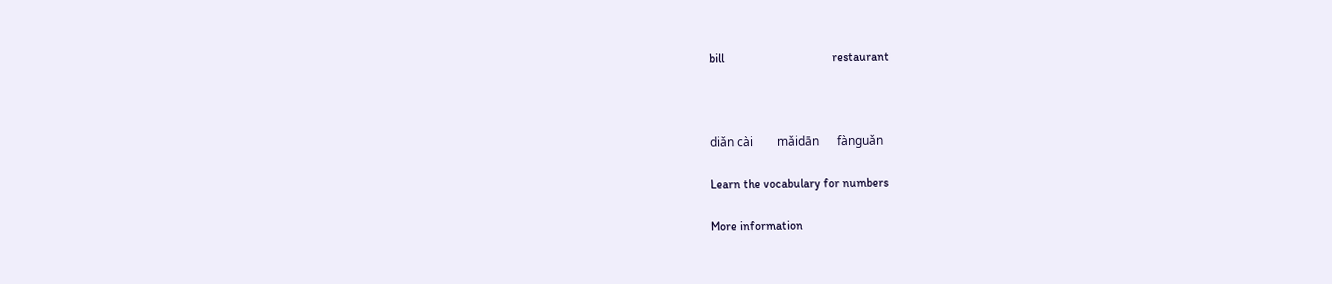bill                                    restaurant



diǎn cài        mǎidān      fànguǎn

Learn the vocabulary for numbers

More information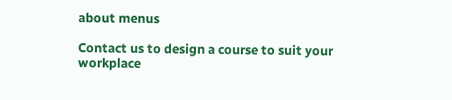about menus

Contact us to design a course to suit your workplace